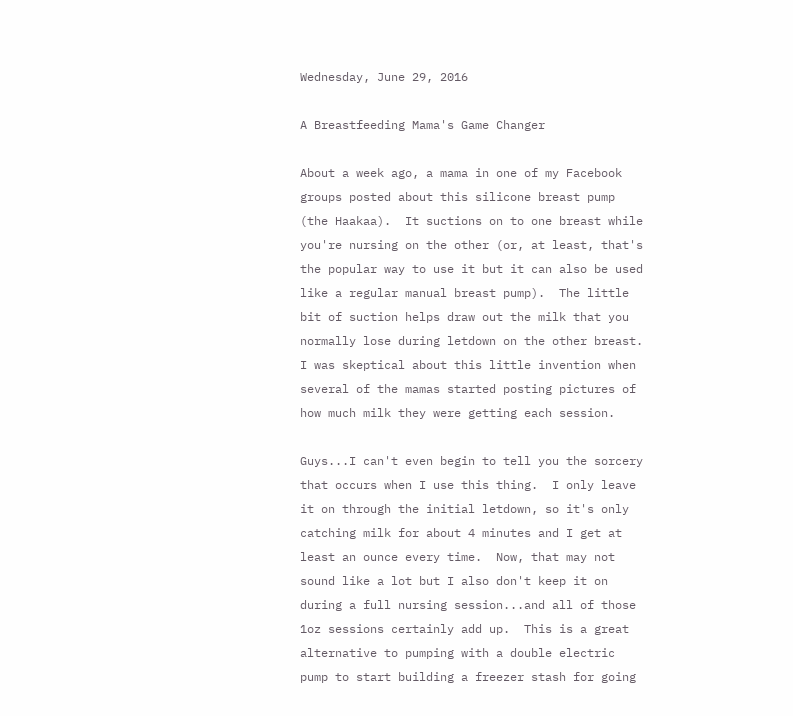Wednesday, June 29, 2016

A Breastfeeding Mama's Game Changer

About a week ago, a mama in one of my Facebook groups posted about this silicone breast pump (the Haakaa).  It suctions on to one breast while you're nursing on the other (or, at least, that's the popular way to use it but it can also be used like a regular manual breast pump).  The little bit of suction helps draw out the milk that you normally lose during letdown on the other breast.  I was skeptical about this little invention when several of the mamas started posting pictures of how much milk they were getting each session.

Guys...I can't even begin to tell you the sorcery that occurs when I use this thing.  I only leave it on through the initial letdown, so it's only catching milk for about 4 minutes and I get at least an ounce every time.  Now, that may not sound like a lot but I also don't keep it on during a full nursing session...and all of those 1oz sessions certainly add up.  This is a great alternative to pumping with a double electric pump to start building a freezer stash for going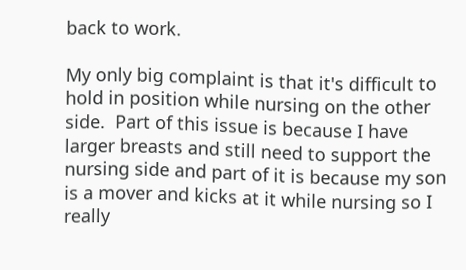back to work.

My only big complaint is that it's difficult to hold in position while nursing on the other side.  Part of this issue is because I have larger breasts and still need to support the nursing side and part of it is because my son is a mover and kicks at it while nursing so I really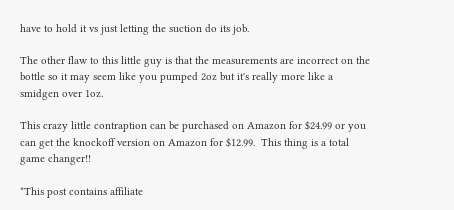have to hold it vs just letting the suction do its job.

The other flaw to this little guy is that the measurements are incorrect on the bottle so it may seem like you pumped 2oz but it's really more like a smidgen over 1oz.

This crazy little contraption can be purchased on Amazon for $24.99 or you can get the knockoff version on Amazon for $12.99.  This thing is a total game changer!!

*This post contains affiliate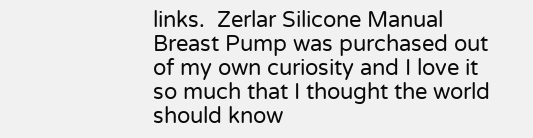links.  Zerlar Silicone Manual Breast Pump was purchased out of my own curiosity and I love it so much that I thought the world should know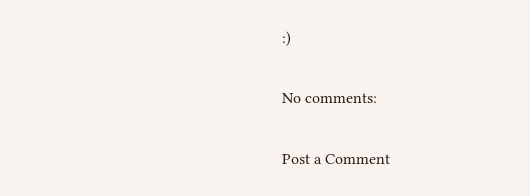:)

No comments:

Post a Comment